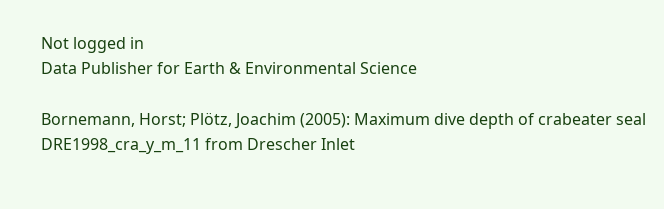Not logged in
Data Publisher for Earth & Environmental Science

Bornemann, Horst; Plötz, Joachim (2005): Maximum dive depth of crabeater seal DRE1998_cra_y_m_11 from Drescher Inlet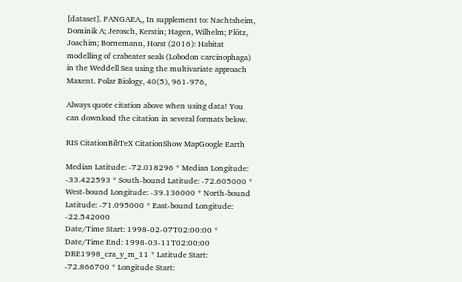[dataset]. PANGAEA,, In supplement to: Nachtsheim, Dominik A; Jerosch, Kerstin; Hagen, Wilhelm; Plötz, Joachim; Bornemann, Horst (2016): Habitat modelling of crabeater seals (Lobodon carcinophaga) in the Weddell Sea using the multivariate approach Maxent. Polar Biology, 40(5), 961-976,

Always quote citation above when using data! You can download the citation in several formats below.

RIS CitationBibTeX CitationShow MapGoogle Earth

Median Latitude: -72.018296 * Median Longitude: -33.422593 * South-bound Latitude: -72.605000 * West-bound Longitude: -39.136000 * North-bound Latitude: -71.095000 * East-bound Longitude: -22.542000
Date/Time Start: 1998-02-07T02:00:00 * Date/Time End: 1998-03-11T02:00:00
DRE1998_cra_y_m_11 * Latitude Start: -72.866700 * Longitude Start: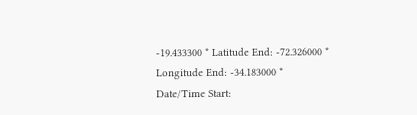-19.433300 * Latitude End: -72.326000 * Longitude End: -34.183000 * Date/Time Start: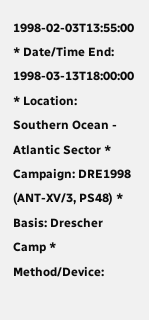1998-02-03T13:55:00 * Date/Time End: 1998-03-13T18:00:00 * Location: Southern Ocean - Atlantic Sector * Campaign: DRE1998 (ANT-XV/3, PS48) * Basis: Drescher Camp * Method/Device: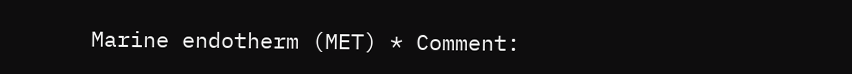Marine endotherm (MET) * Comment: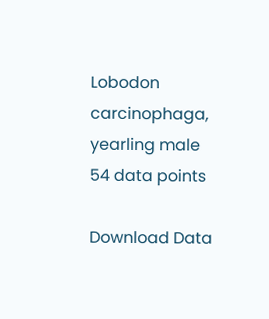Lobodon carcinophaga, yearling male
54 data points

Download Data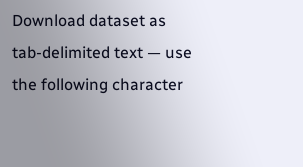Download dataset as tab-delimited text — use the following character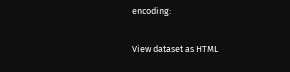encoding:

View dataset as HTML